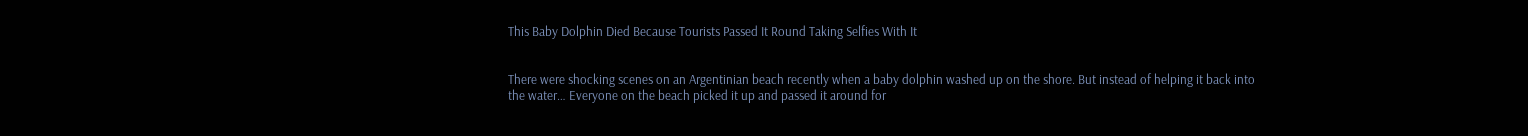This Baby Dolphin Died Because Tourists Passed It Round Taking Selfies With It


There were shocking scenes on an Argentinian beach recently when a baby dolphin washed up on the shore. But instead of helping it back into the water… Everyone on the beach picked it up and passed it around for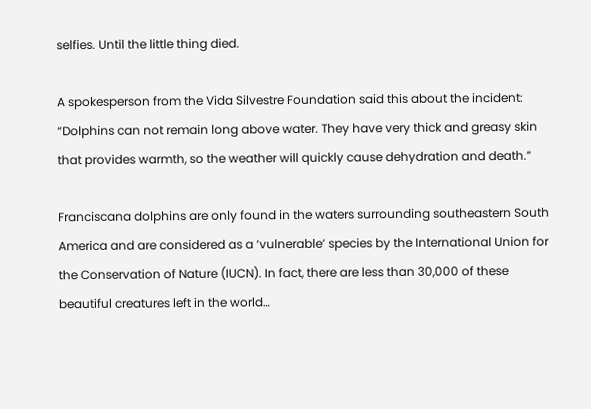selfies. Until the little thing died.

A spokesperson from the Vida Silvestre Foundation said this about the incident: “Dolphins can not remain long above water. They have very thick and greasy skin that provides warmth, so the weather will quickly cause dehydration and death.”

Franciscana dolphins are only found in the waters surrounding southeastern South America and are considered as a ‘vulnerable’ species by the International Union for the Conservation of Nature (IUCN). In fact, there are less than 30,000 of these beautiful creatures left in the world…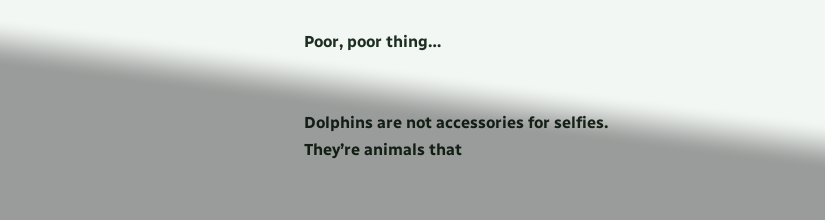Poor, poor thing…


Dolphins are not accessories for selfies. They’re animals that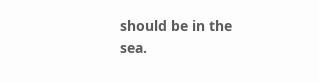should be in the sea.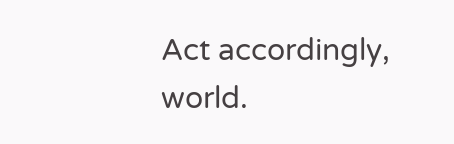Act accordingly, world.